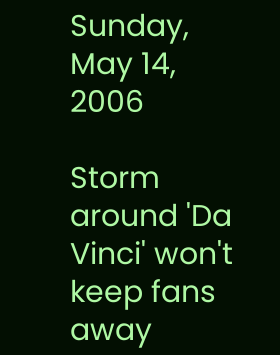Sunday, May 14, 2006

Storm around 'Da Vinci' won't keep fans away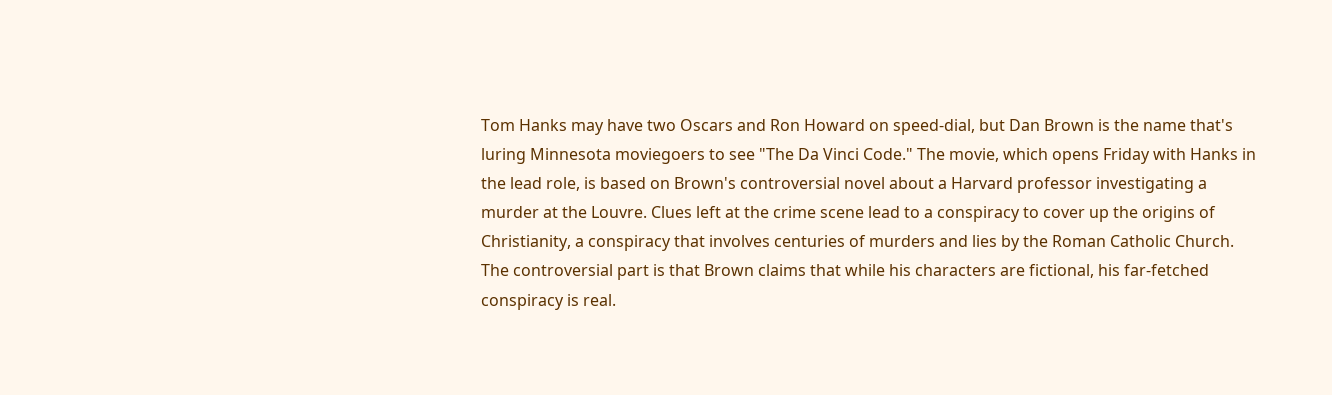Tom Hanks may have two Oscars and Ron Howard on speed-dial, but Dan Brown is the name that's luring Minnesota moviegoers to see "The Da Vinci Code." The movie, which opens Friday with Hanks in the lead role, is based on Brown's controversial novel about a Harvard professor investigating a murder at the Louvre. Clues left at the crime scene lead to a conspiracy to cover up the origins of Christianity, a conspiracy that involves centuries of murders and lies by the Roman Catholic Church. The controversial part is that Brown claims that while his characters are fictional, his far-fetched conspiracy is real.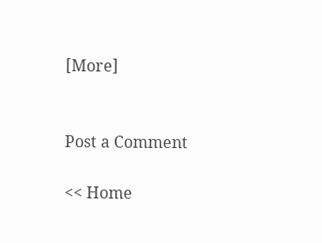[More]


Post a Comment

<< Home